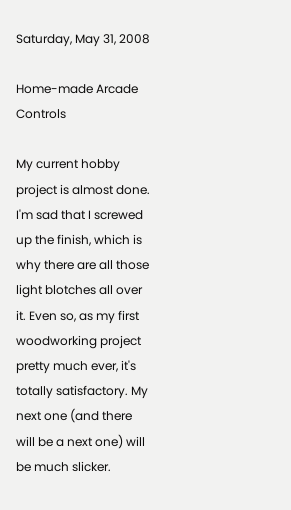Saturday, May 31, 2008

Home-made Arcade Controls

My current hobby project is almost done. I'm sad that I screwed up the finish, which is why there are all those light blotches all over it. Even so, as my first woodworking project pretty much ever, it's totally satisfactory. My next one (and there will be a next one) will be much slicker.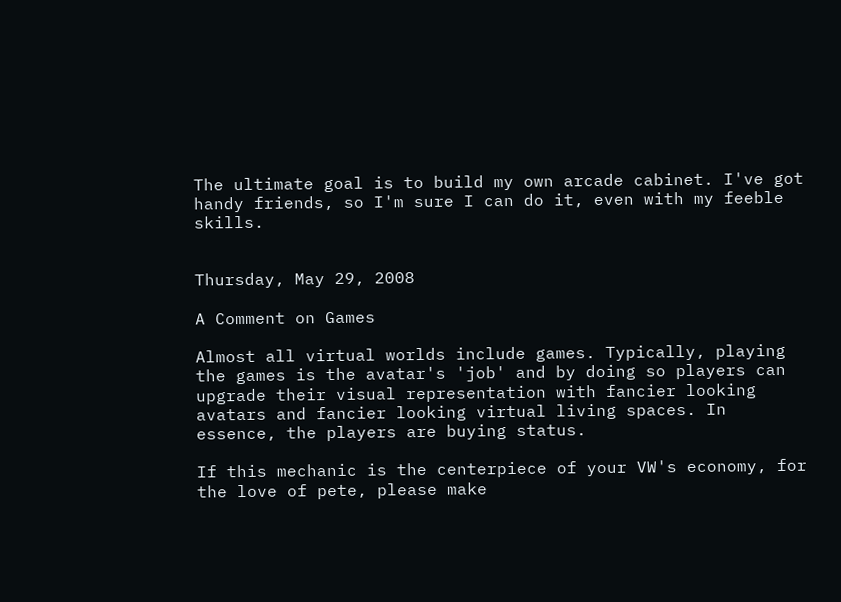The ultimate goal is to build my own arcade cabinet. I've got handy friends, so I'm sure I can do it, even with my feeble skills.


Thursday, May 29, 2008

A Comment on Games

Almost all virtual worlds include games. Typically, playing the games is the avatar's 'job' and by doing so players can upgrade their visual representation with fancier looking avatars and fancier looking virtual living spaces. In essence, the players are buying status.

If this mechanic is the centerpiece of your VW's economy, for the love of pete, please make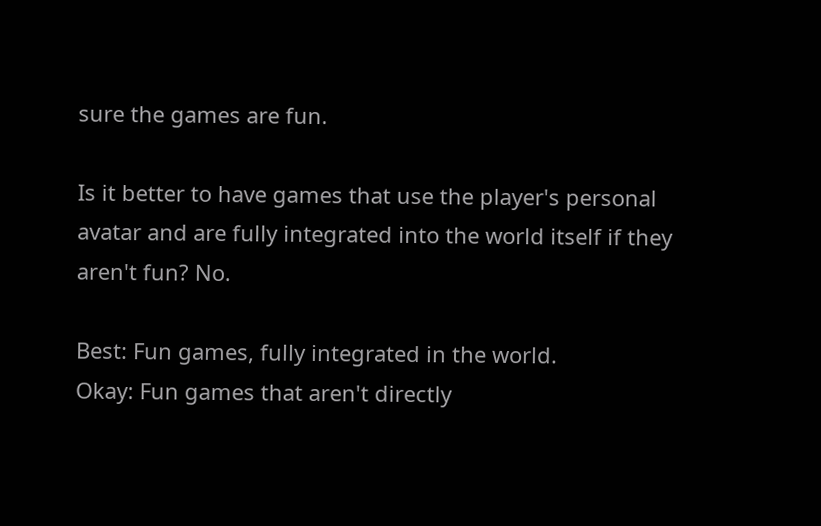sure the games are fun.

Is it better to have games that use the player's personal avatar and are fully integrated into the world itself if they aren't fun? No.

Best: Fun games, fully integrated in the world.
Okay: Fun games that aren't directly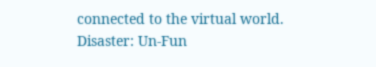connected to the virtual world.
Disaster: Un-Fun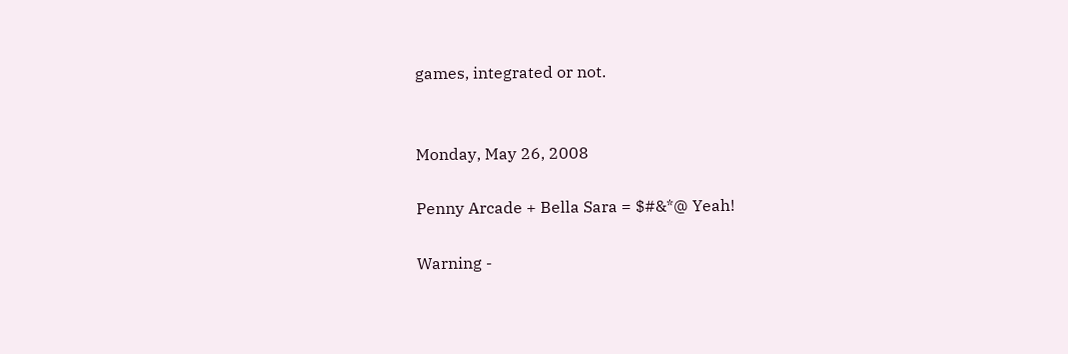games, integrated or not.


Monday, May 26, 2008

Penny Arcade + Bella Sara = $#&*@ Yeah!

Warning -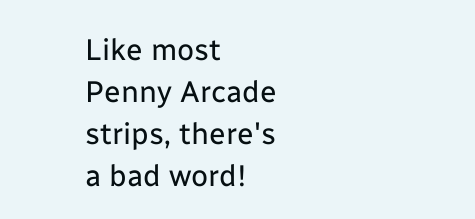Like most Penny Arcade strips, there's a bad word!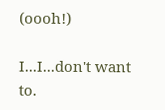(oooh!)

I...I...don't want to.